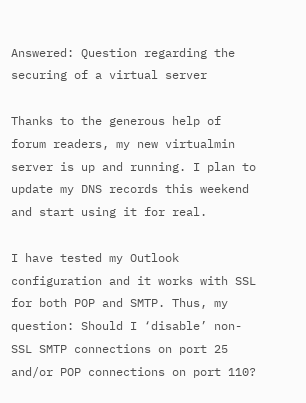Answered: Question regarding the securing of a virtual server

Thanks to the generous help of forum readers, my new virtualmin server is up and running. I plan to update my DNS records this weekend and start using it for real.

I have tested my Outlook configuration and it works with SSL for both POP and SMTP. Thus, my question: Should I ‘disable’ non-SSL SMTP connections on port 25 and/or POP connections on port 110?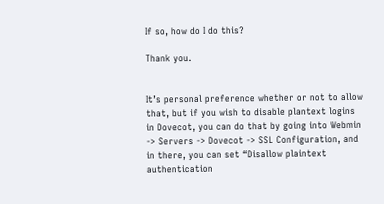If so, how do I do this?

Thank you.


It’s personal preference whether or not to allow that, but if you wish to disable plantext logins in Dovecot, you can do that by going into Webmin -> Servers -> Dovecot -> SSL Configuration, and in there, you can set “Disallow plaintext authentication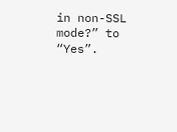in non-SSL mode?” to “Yes”.